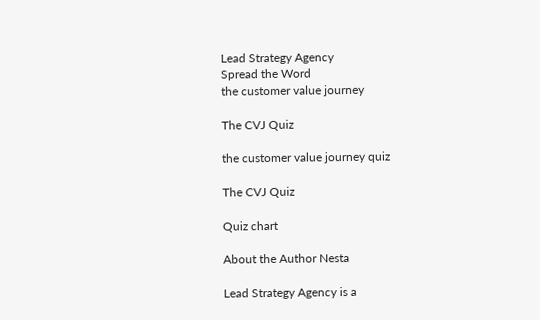Lead Strategy Agency
Spread the Word
the customer value journey

The CVJ Quiz

the customer value journey quiz

The CVJ Quiz

Quiz chart

About the Author Nesta

Lead Strategy Agency is a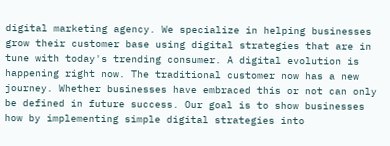digital marketing agency. We specialize in helping businesses grow their customer base using digital strategies that are in tune with today's trending consumer. A digital evolution is happening right now. The traditional customer now has a new journey. Whether businesses have embraced this or not can only be defined in future success. Our goal is to show businesses how by implementing simple digital strategies into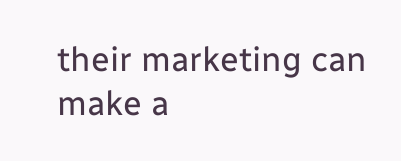their marketing can make a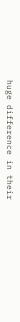huge difference in their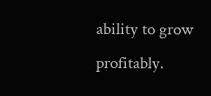ability to grow profitably.